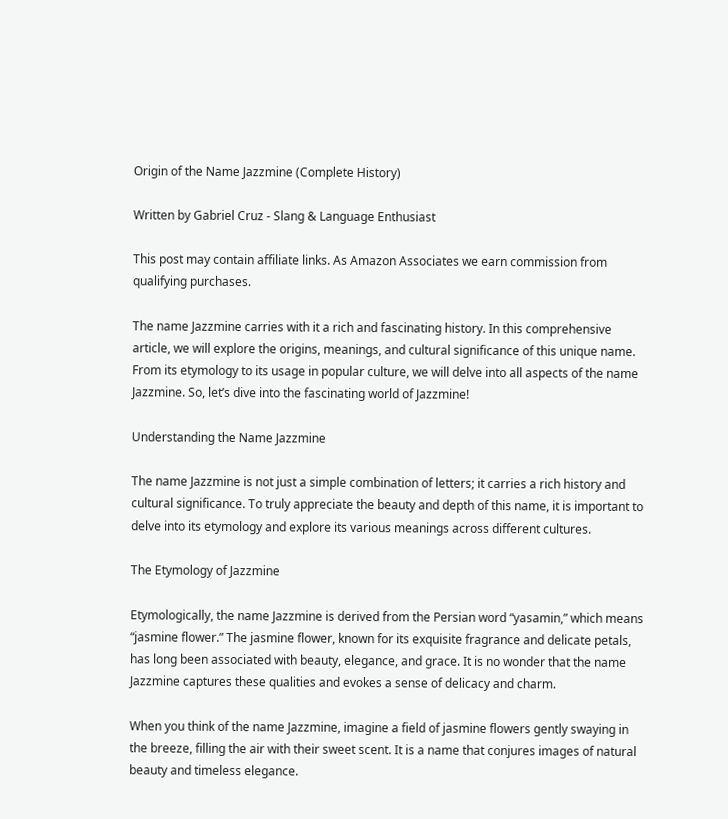Origin of the Name Jazzmine (Complete History)

Written by Gabriel Cruz - Slang & Language Enthusiast

This post may contain affiliate links. As Amazon Associates we earn commission from qualifying purchases.

The name Jazzmine carries with it a rich and fascinating history. In this comprehensive article, we will explore the origins, meanings, and cultural significance of this unique name. From its etymology to its usage in popular culture, we will delve into all aspects of the name Jazzmine. So, let’s dive into the fascinating world of Jazzmine!

Understanding the Name Jazzmine

The name Jazzmine is not just a simple combination of letters; it carries a rich history and cultural significance. To truly appreciate the beauty and depth of this name, it is important to delve into its etymology and explore its various meanings across different cultures.

The Etymology of Jazzmine

Etymologically, the name Jazzmine is derived from the Persian word “yasamin,” which means “jasmine flower.” The jasmine flower, known for its exquisite fragrance and delicate petals, has long been associated with beauty, elegance, and grace. It is no wonder that the name Jazzmine captures these qualities and evokes a sense of delicacy and charm.

When you think of the name Jazzmine, imagine a field of jasmine flowers gently swaying in the breeze, filling the air with their sweet scent. It is a name that conjures images of natural beauty and timeless elegance.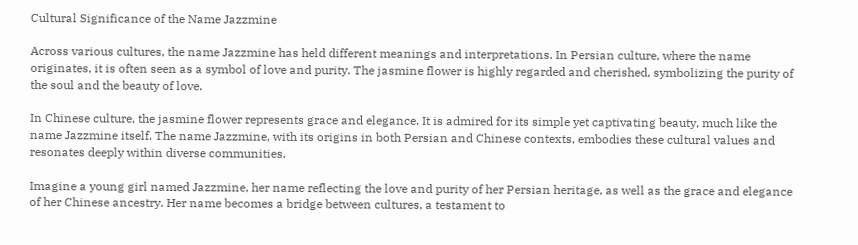Cultural Significance of the Name Jazzmine

Across various cultures, the name Jazzmine has held different meanings and interpretations. In Persian culture, where the name originates, it is often seen as a symbol of love and purity. The jasmine flower is highly regarded and cherished, symbolizing the purity of the soul and the beauty of love.

In Chinese culture, the jasmine flower represents grace and elegance. It is admired for its simple yet captivating beauty, much like the name Jazzmine itself. The name Jazzmine, with its origins in both Persian and Chinese contexts, embodies these cultural values and resonates deeply within diverse communities.

Imagine a young girl named Jazzmine, her name reflecting the love and purity of her Persian heritage, as well as the grace and elegance of her Chinese ancestry. Her name becomes a bridge between cultures, a testament to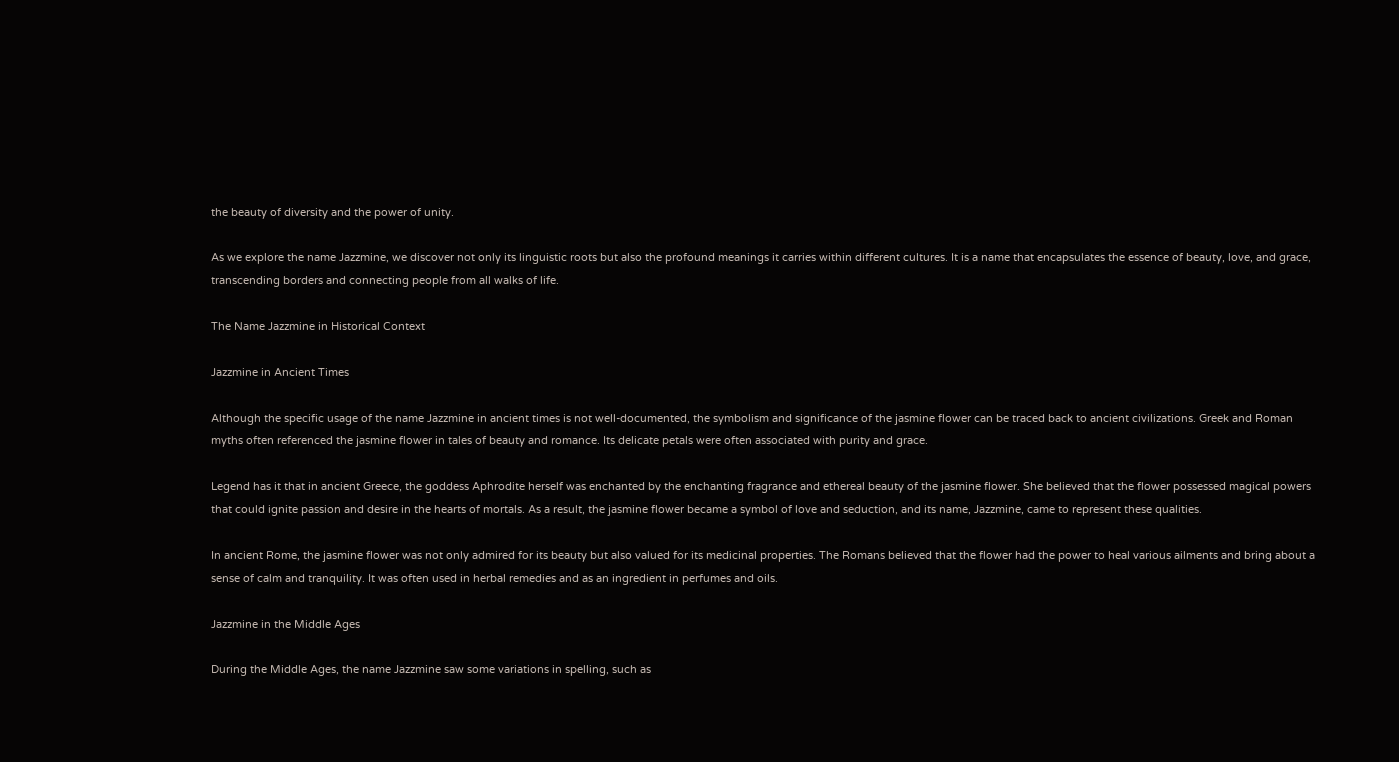the beauty of diversity and the power of unity.

As we explore the name Jazzmine, we discover not only its linguistic roots but also the profound meanings it carries within different cultures. It is a name that encapsulates the essence of beauty, love, and grace, transcending borders and connecting people from all walks of life.

The Name Jazzmine in Historical Context

Jazzmine in Ancient Times

Although the specific usage of the name Jazzmine in ancient times is not well-documented, the symbolism and significance of the jasmine flower can be traced back to ancient civilizations. Greek and Roman myths often referenced the jasmine flower in tales of beauty and romance. Its delicate petals were often associated with purity and grace.

Legend has it that in ancient Greece, the goddess Aphrodite herself was enchanted by the enchanting fragrance and ethereal beauty of the jasmine flower. She believed that the flower possessed magical powers that could ignite passion and desire in the hearts of mortals. As a result, the jasmine flower became a symbol of love and seduction, and its name, Jazzmine, came to represent these qualities.

In ancient Rome, the jasmine flower was not only admired for its beauty but also valued for its medicinal properties. The Romans believed that the flower had the power to heal various ailments and bring about a sense of calm and tranquility. It was often used in herbal remedies and as an ingredient in perfumes and oils.

Jazzmine in the Middle Ages

During the Middle Ages, the name Jazzmine saw some variations in spelling, such as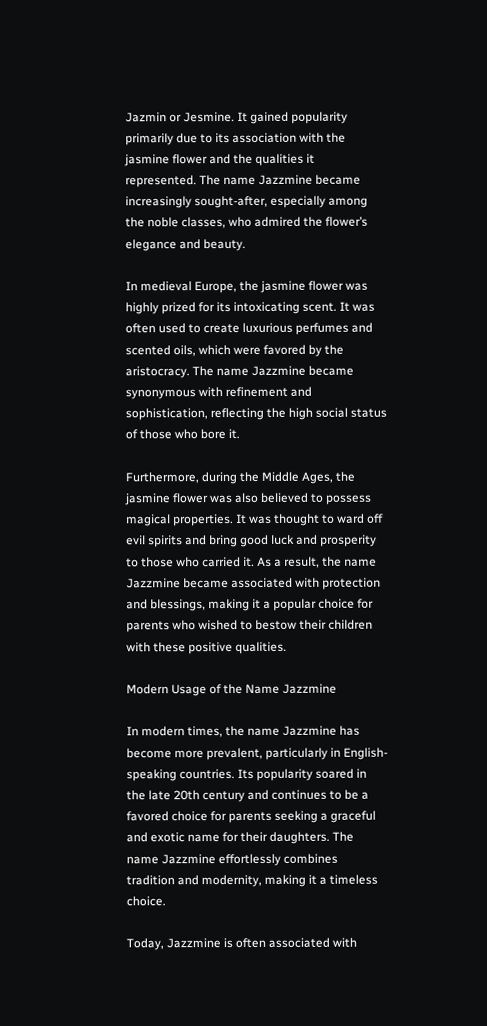Jazmin or Jesmine. It gained popularity primarily due to its association with the jasmine flower and the qualities it represented. The name Jazzmine became increasingly sought-after, especially among the noble classes, who admired the flower’s elegance and beauty.

In medieval Europe, the jasmine flower was highly prized for its intoxicating scent. It was often used to create luxurious perfumes and scented oils, which were favored by the aristocracy. The name Jazzmine became synonymous with refinement and sophistication, reflecting the high social status of those who bore it.

Furthermore, during the Middle Ages, the jasmine flower was also believed to possess magical properties. It was thought to ward off evil spirits and bring good luck and prosperity to those who carried it. As a result, the name Jazzmine became associated with protection and blessings, making it a popular choice for parents who wished to bestow their children with these positive qualities.

Modern Usage of the Name Jazzmine

In modern times, the name Jazzmine has become more prevalent, particularly in English-speaking countries. Its popularity soared in the late 20th century and continues to be a favored choice for parents seeking a graceful and exotic name for their daughters. The name Jazzmine effortlessly combines tradition and modernity, making it a timeless choice.

Today, Jazzmine is often associated with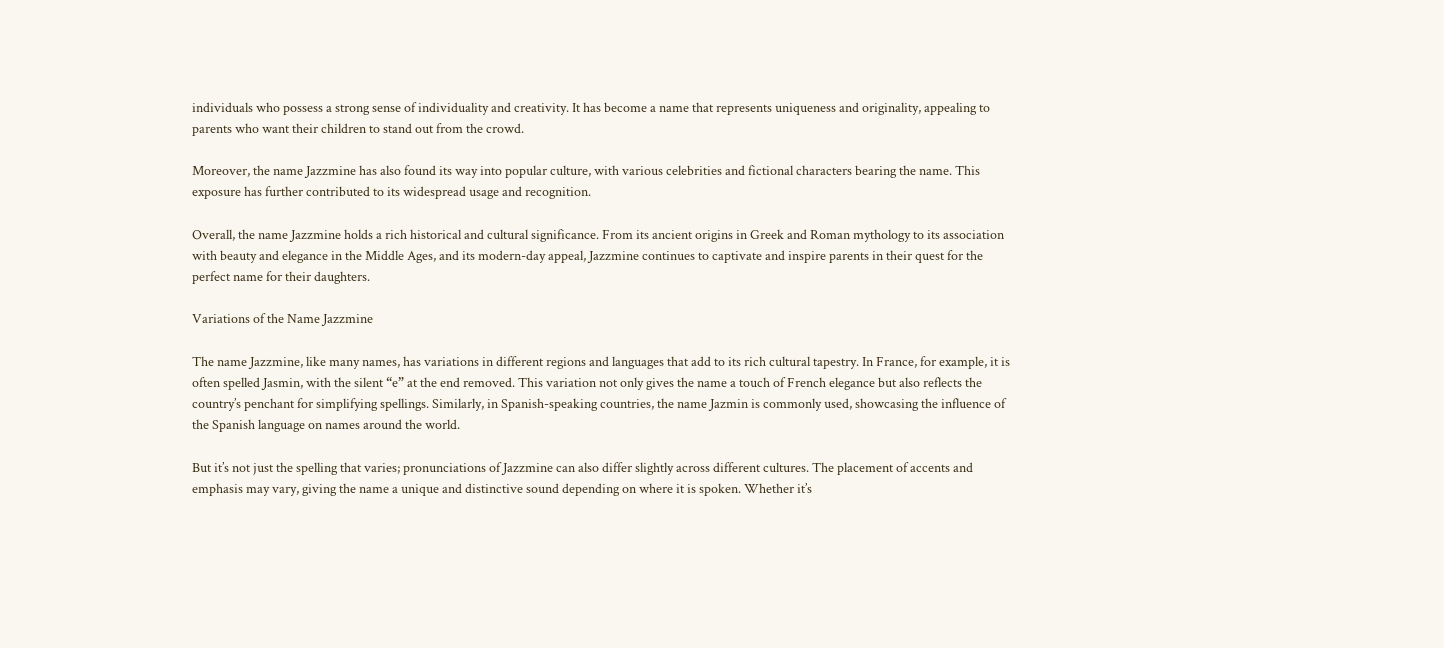individuals who possess a strong sense of individuality and creativity. It has become a name that represents uniqueness and originality, appealing to parents who want their children to stand out from the crowd.

Moreover, the name Jazzmine has also found its way into popular culture, with various celebrities and fictional characters bearing the name. This exposure has further contributed to its widespread usage and recognition.

Overall, the name Jazzmine holds a rich historical and cultural significance. From its ancient origins in Greek and Roman mythology to its association with beauty and elegance in the Middle Ages, and its modern-day appeal, Jazzmine continues to captivate and inspire parents in their quest for the perfect name for their daughters.

Variations of the Name Jazzmine

The name Jazzmine, like many names, has variations in different regions and languages that add to its rich cultural tapestry. In France, for example, it is often spelled Jasmin, with the silent “e” at the end removed. This variation not only gives the name a touch of French elegance but also reflects the country’s penchant for simplifying spellings. Similarly, in Spanish-speaking countries, the name Jazmin is commonly used, showcasing the influence of the Spanish language on names around the world.

But it’s not just the spelling that varies; pronunciations of Jazzmine can also differ slightly across different cultures. The placement of accents and emphasis may vary, giving the name a unique and distinctive sound depending on where it is spoken. Whether it’s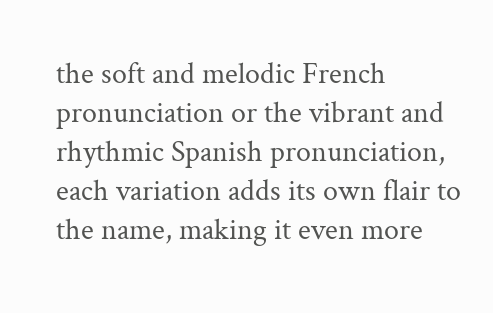the soft and melodic French pronunciation or the vibrant and rhythmic Spanish pronunciation, each variation adds its own flair to the name, making it even more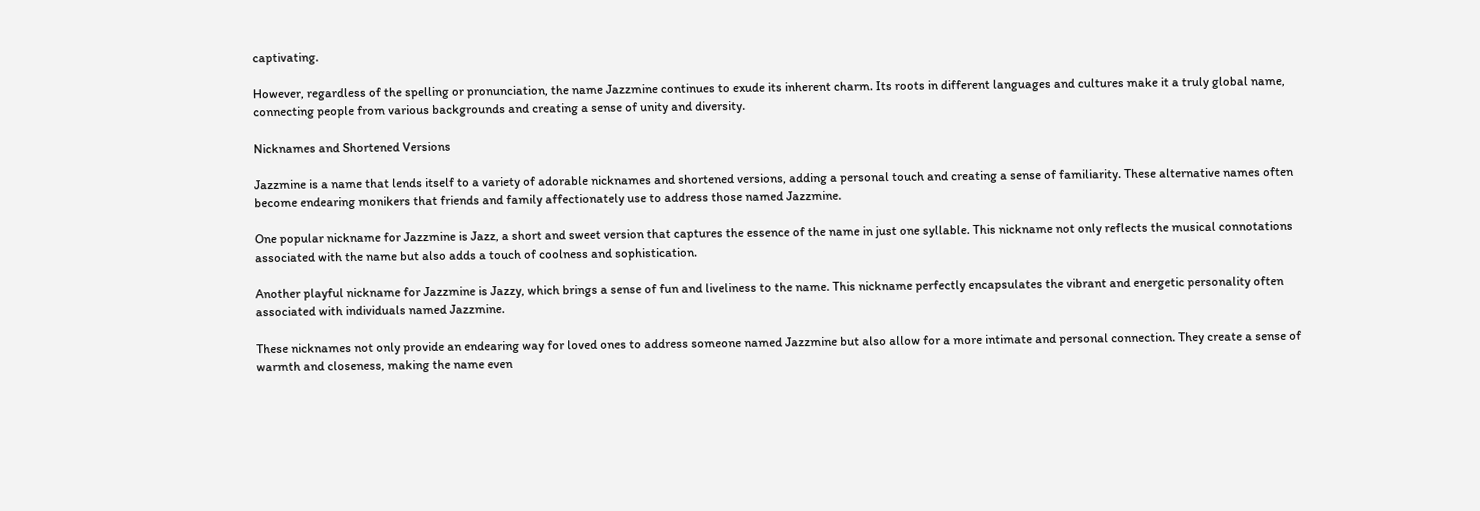captivating.

However, regardless of the spelling or pronunciation, the name Jazzmine continues to exude its inherent charm. Its roots in different languages and cultures make it a truly global name, connecting people from various backgrounds and creating a sense of unity and diversity.

Nicknames and Shortened Versions

Jazzmine is a name that lends itself to a variety of adorable nicknames and shortened versions, adding a personal touch and creating a sense of familiarity. These alternative names often become endearing monikers that friends and family affectionately use to address those named Jazzmine.

One popular nickname for Jazzmine is Jazz, a short and sweet version that captures the essence of the name in just one syllable. This nickname not only reflects the musical connotations associated with the name but also adds a touch of coolness and sophistication.

Another playful nickname for Jazzmine is Jazzy, which brings a sense of fun and liveliness to the name. This nickname perfectly encapsulates the vibrant and energetic personality often associated with individuals named Jazzmine.

These nicknames not only provide an endearing way for loved ones to address someone named Jazzmine but also allow for a more intimate and personal connection. They create a sense of warmth and closeness, making the name even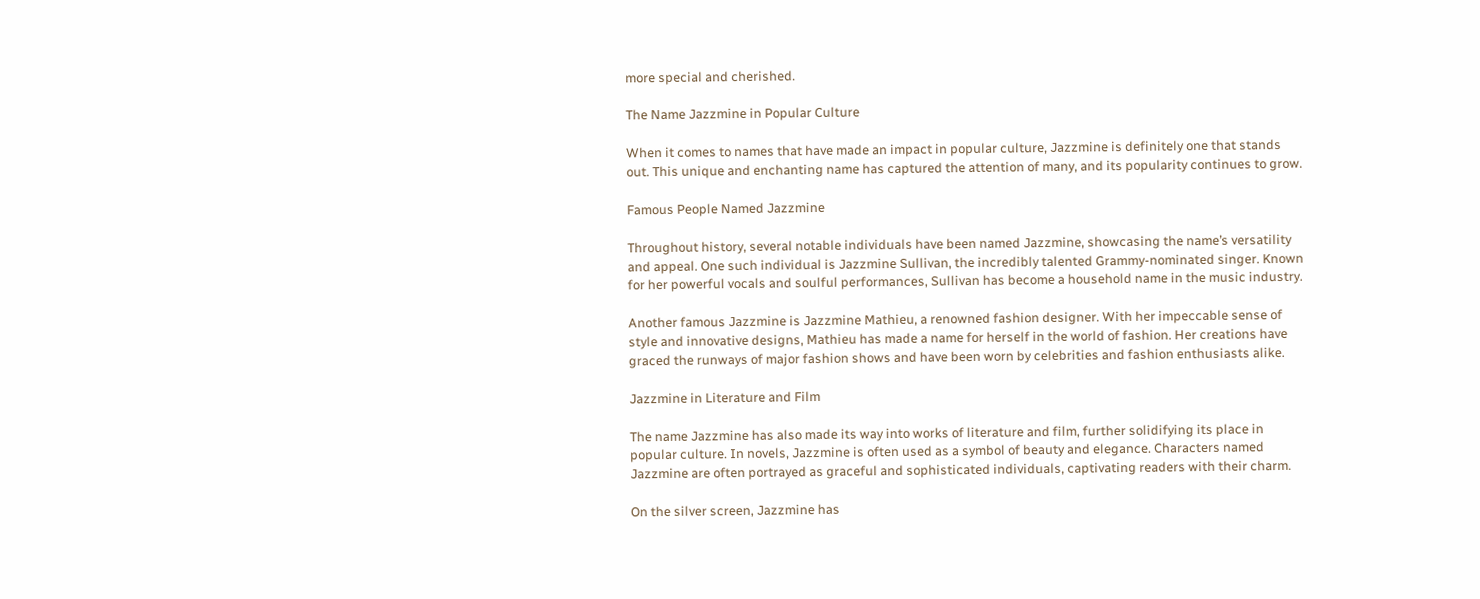more special and cherished.

The Name Jazzmine in Popular Culture

When it comes to names that have made an impact in popular culture, Jazzmine is definitely one that stands out. This unique and enchanting name has captured the attention of many, and its popularity continues to grow.

Famous People Named Jazzmine

Throughout history, several notable individuals have been named Jazzmine, showcasing the name’s versatility and appeal. One such individual is Jazzmine Sullivan, the incredibly talented Grammy-nominated singer. Known for her powerful vocals and soulful performances, Sullivan has become a household name in the music industry.

Another famous Jazzmine is Jazzmine Mathieu, a renowned fashion designer. With her impeccable sense of style and innovative designs, Mathieu has made a name for herself in the world of fashion. Her creations have graced the runways of major fashion shows and have been worn by celebrities and fashion enthusiasts alike.

Jazzmine in Literature and Film

The name Jazzmine has also made its way into works of literature and film, further solidifying its place in popular culture. In novels, Jazzmine is often used as a symbol of beauty and elegance. Characters named Jazzmine are often portrayed as graceful and sophisticated individuals, captivating readers with their charm.

On the silver screen, Jazzmine has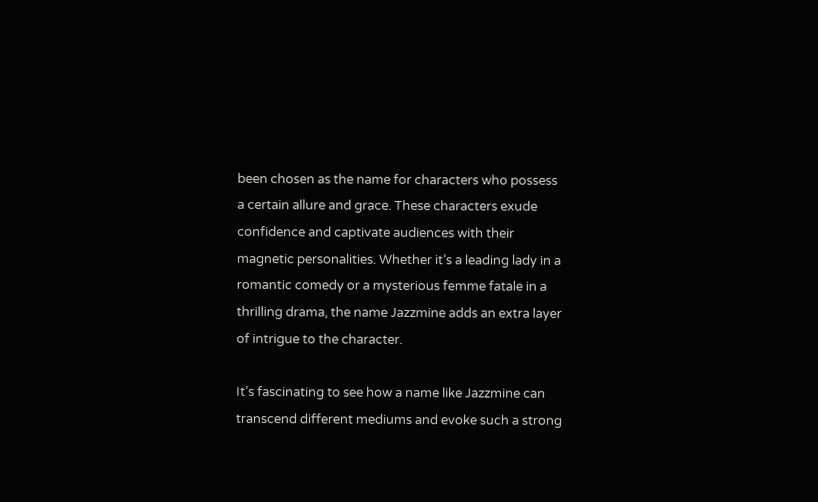been chosen as the name for characters who possess a certain allure and grace. These characters exude confidence and captivate audiences with their magnetic personalities. Whether it’s a leading lady in a romantic comedy or a mysterious femme fatale in a thrilling drama, the name Jazzmine adds an extra layer of intrigue to the character.

It’s fascinating to see how a name like Jazzmine can transcend different mediums and evoke such a strong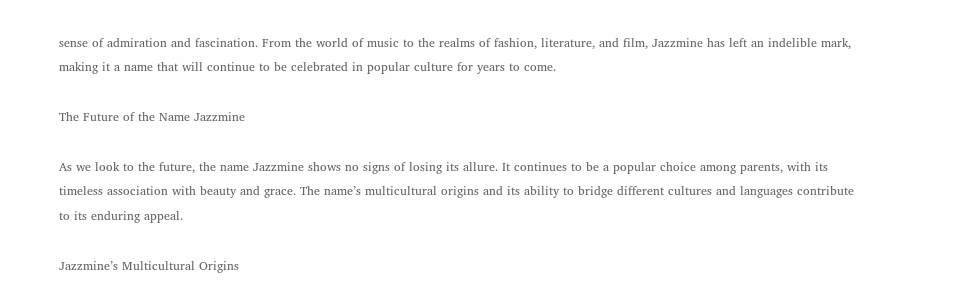sense of admiration and fascination. From the world of music to the realms of fashion, literature, and film, Jazzmine has left an indelible mark, making it a name that will continue to be celebrated in popular culture for years to come.

The Future of the Name Jazzmine

As we look to the future, the name Jazzmine shows no signs of losing its allure. It continues to be a popular choice among parents, with its timeless association with beauty and grace. The name’s multicultural origins and its ability to bridge different cultures and languages contribute to its enduring appeal.

Jazzmine’s Multicultural Origins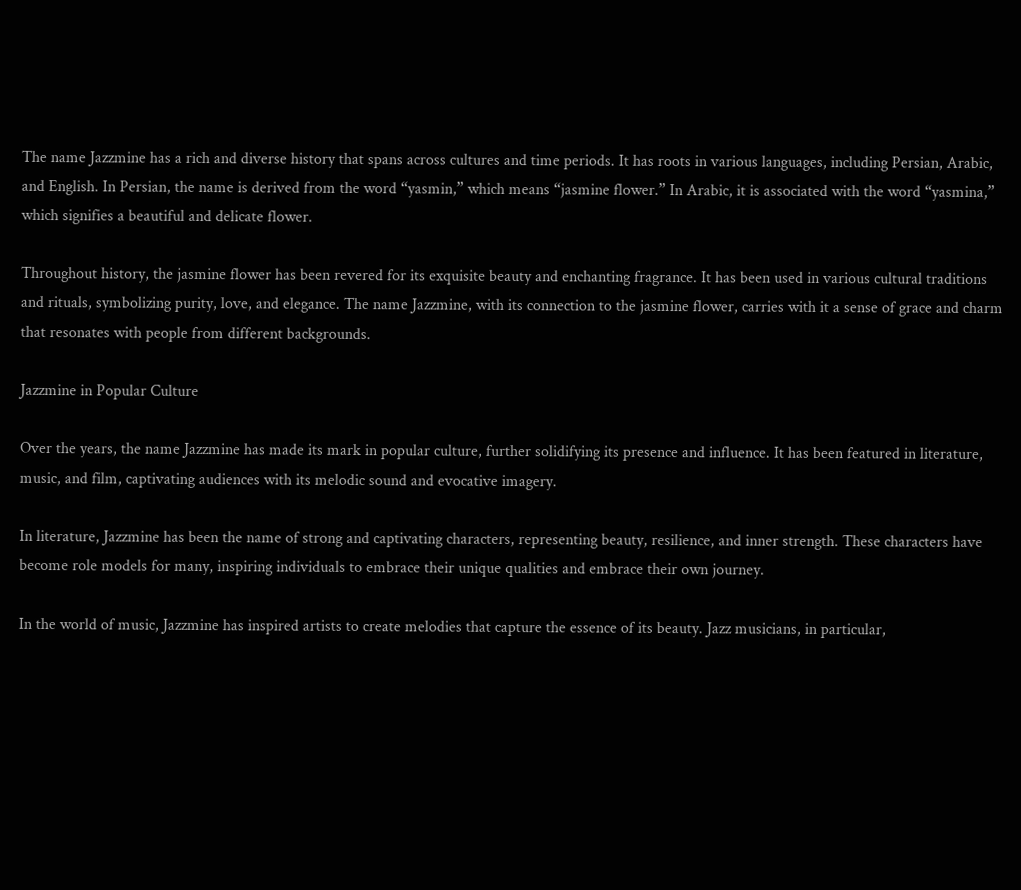The name Jazzmine has a rich and diverse history that spans across cultures and time periods. It has roots in various languages, including Persian, Arabic, and English. In Persian, the name is derived from the word “yasmin,” which means “jasmine flower.” In Arabic, it is associated with the word “yasmina,” which signifies a beautiful and delicate flower.

Throughout history, the jasmine flower has been revered for its exquisite beauty and enchanting fragrance. It has been used in various cultural traditions and rituals, symbolizing purity, love, and elegance. The name Jazzmine, with its connection to the jasmine flower, carries with it a sense of grace and charm that resonates with people from different backgrounds.

Jazzmine in Popular Culture

Over the years, the name Jazzmine has made its mark in popular culture, further solidifying its presence and influence. It has been featured in literature, music, and film, captivating audiences with its melodic sound and evocative imagery.

In literature, Jazzmine has been the name of strong and captivating characters, representing beauty, resilience, and inner strength. These characters have become role models for many, inspiring individuals to embrace their unique qualities and embrace their own journey.

In the world of music, Jazzmine has inspired artists to create melodies that capture the essence of its beauty. Jazz musicians, in particular,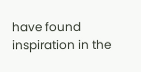have found inspiration in the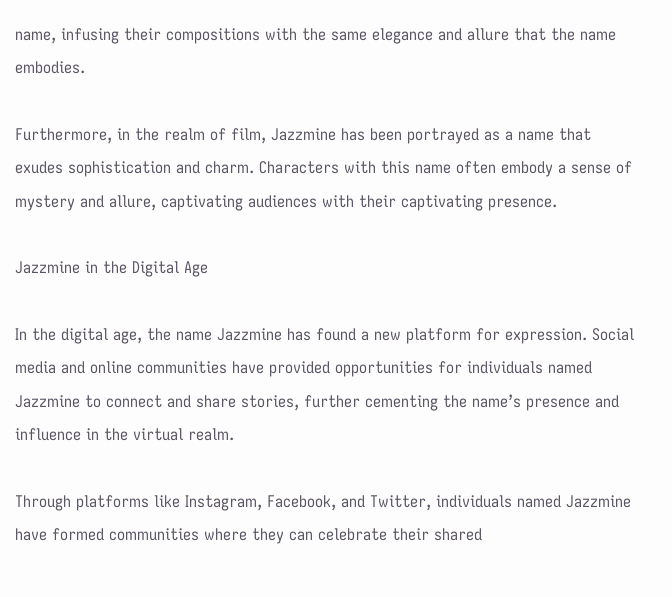name, infusing their compositions with the same elegance and allure that the name embodies.

Furthermore, in the realm of film, Jazzmine has been portrayed as a name that exudes sophistication and charm. Characters with this name often embody a sense of mystery and allure, captivating audiences with their captivating presence.

Jazzmine in the Digital Age

In the digital age, the name Jazzmine has found a new platform for expression. Social media and online communities have provided opportunities for individuals named Jazzmine to connect and share stories, further cementing the name’s presence and influence in the virtual realm.

Through platforms like Instagram, Facebook, and Twitter, individuals named Jazzmine have formed communities where they can celebrate their shared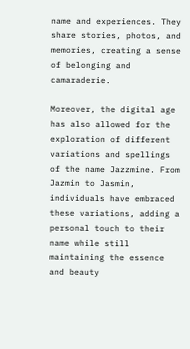name and experiences. They share stories, photos, and memories, creating a sense of belonging and camaraderie.

Moreover, the digital age has also allowed for the exploration of different variations and spellings of the name Jazzmine. From Jazmin to Jasmin, individuals have embraced these variations, adding a personal touch to their name while still maintaining the essence and beauty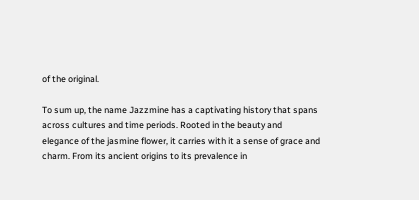of the original.

To sum up, the name Jazzmine has a captivating history that spans across cultures and time periods. Rooted in the beauty and elegance of the jasmine flower, it carries with it a sense of grace and charm. From its ancient origins to its prevalence in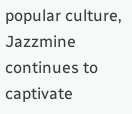popular culture, Jazzmine continues to captivate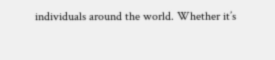individuals around the world. Whether it’s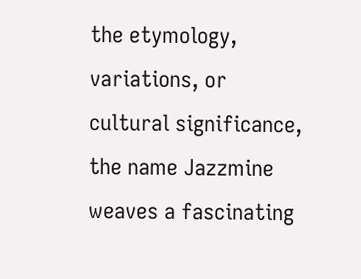the etymology, variations, or cultural significance, the name Jazzmine weaves a fascinating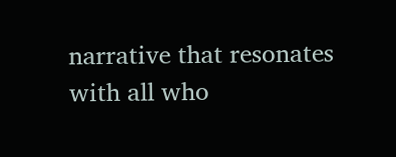narrative that resonates with all who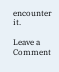encounter it.

Leave a Comment